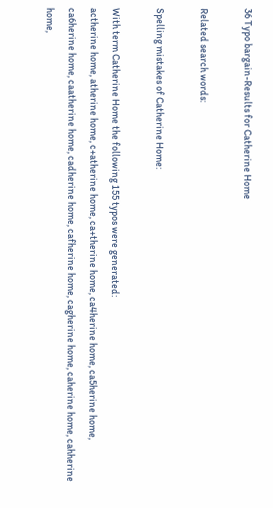36 Typo bargain-Results for Catherine Home

Related search words:

Spelling mistakes of Catherine Home:

With term Catherine Home the following 155 typos were generated:
actherine home, atherine home, c+atherine home, ca+therine home, ca4herine home, ca5herine home, ca6herine home, caatherine home, cadherine home, cafherine home, cagherine home, caherine home, cahherine home,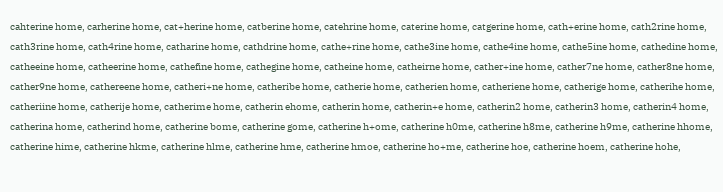cahterine home, carherine home, cat+herine home, catberine home, catehrine home, caterine home, catgerine home, cath+erine home, cath2rine home, cath3rine home, cath4rine home, catharine home, cathdrine home, cathe+rine home, cathe3ine home, cathe4ine home, cathe5ine home, cathedine home, catheeine home, catheerine home, cathefine home, cathegine home, catheine home, catheirne home, cather+ine home, cather7ne home, cather8ne home, cather9ne home, cathereene home, catheri+ne home, catheribe home, catherie home, catherien home, catheriene home, catherige home, catherihe home, catheriine home, catherije home, catherime home, catherin ehome, catherin home, catherin+e home, catherin2 home, catherin3 home, catherin4 home, catherina home, catherind home, catherine bome, catherine gome, catherine h+ome, catherine h0me, catherine h8me, catherine h9me, catherine hhome, catherine hime, catherine hkme, catherine hlme, catherine hme, catherine hmoe, catherine ho+me, catherine hoe, catherine hoem, catherine hohe,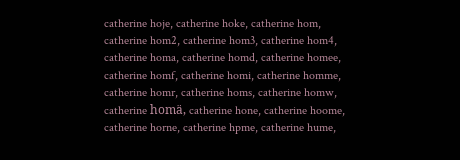catherine hoje, catherine hoke, catherine hom, catherine hom2, catherine hom3, catherine hom4, catherine homa, catherine homd, catherine homee, catherine homf, catherine homi, catherine homme, catherine homr, catherine homs, catherine homw, catherine homä, catherine hone, catherine hoome, catherine horne, catherine hpme, catherine hume,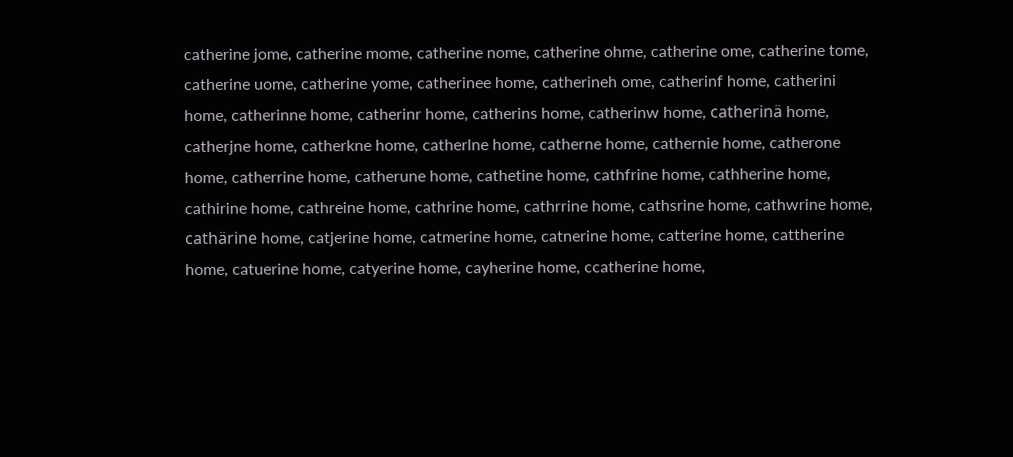catherine jome, catherine mome, catherine nome, catherine ohme, catherine ome, catherine tome, catherine uome, catherine yome, catherinee home, catherineh ome, catherinf home, catherini home, catherinne home, catherinr home, catherins home, catherinw home, catherinä home, catherjne home, catherkne home, catherlne home, catherne home, cathernie home, catherone home, catherrine home, catherune home, cathetine home, cathfrine home, cathherine home, cathirine home, cathreine home, cathrine home, cathrrine home, cathsrine home, cathwrine home, cathärine home, catjerine home, catmerine home, catnerine home, catterine home, cattherine home, catuerine home, catyerine home, cayherine home, ccatherine home,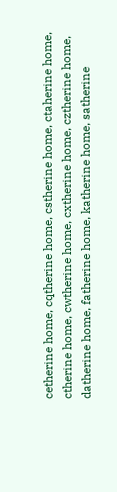cetherine home, cqtherine home, cstherine home, ctaherine home, ctherine home, cwtherine home, cxtherine home, cztherine home, datherine home, fatherine home, katherine home, satherine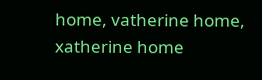home, vatherine home, xatherine home